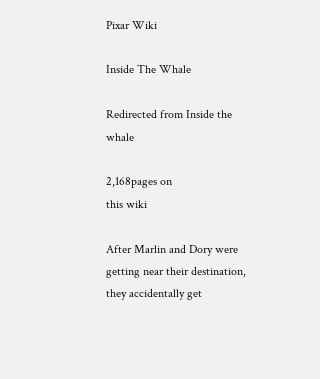Pixar Wiki

Inside The Whale

Redirected from Inside the whale

2,168pages on
this wiki

After Marlin and Dory were getting near their destination, they accidentally get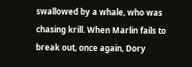swallowed by a whale, who was chasing krill. When Marlin fails to break out, once again, Dory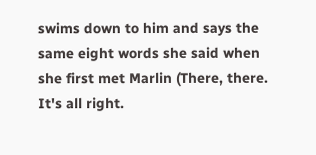swims down to him and says the same eight words she said when she first met Marlin (There, there. It's all right.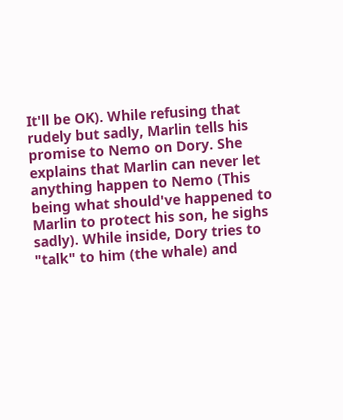It'll be OK). While refusing that rudely but sadly, Marlin tells his promise to Nemo on Dory. She explains that Marlin can never let anything happen to Nemo (This being what should've happened to Marlin to protect his son, he sighs sadly). While inside, Dory tries to "talk" to him (the whale) and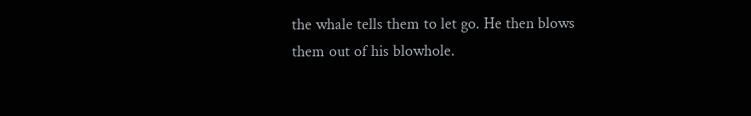the whale tells them to let go. He then blows them out of his blowhole.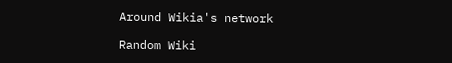Around Wikia's network

Random Wiki